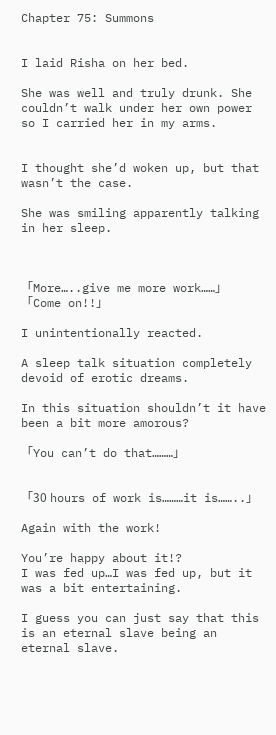Chapter 75: Summons


I laid Risha on her bed.

She was well and truly drunk. She couldn’t walk under her own power so I carried her in my arms.


I thought she’d woken up, but that wasn’t the case.

She was smiling apparently talking in her sleep.



「More…..give me more work……」
「Come on!!」

I unintentionally reacted.

A sleep talk situation completely devoid of erotic dreams.

In this situation shouldn’t it have been a bit more amorous?

「You can’t do that………」


「30 hours of work is………it is……..」

Again with the work!

You’re happy about it!?
I was fed up…I was fed up, but it was a bit entertaining.

I guess you can just say that this is an eternal slave being an eternal slave.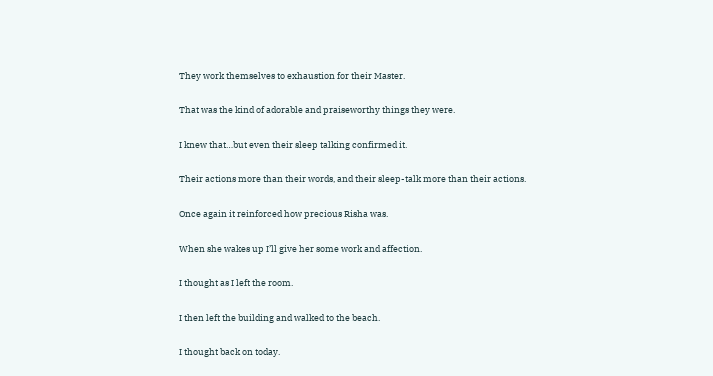They work themselves to exhaustion for their Master.

That was the kind of adorable and praiseworthy things they were.

I knew that…but even their sleep talking confirmed it.

Their actions more than their words, and their sleep-talk more than their actions.

Once again it reinforced how precious Risha was.

When she wakes up I’ll give her some work and affection.

I thought as I left the room.

I then left the building and walked to the beach.

I thought back on today.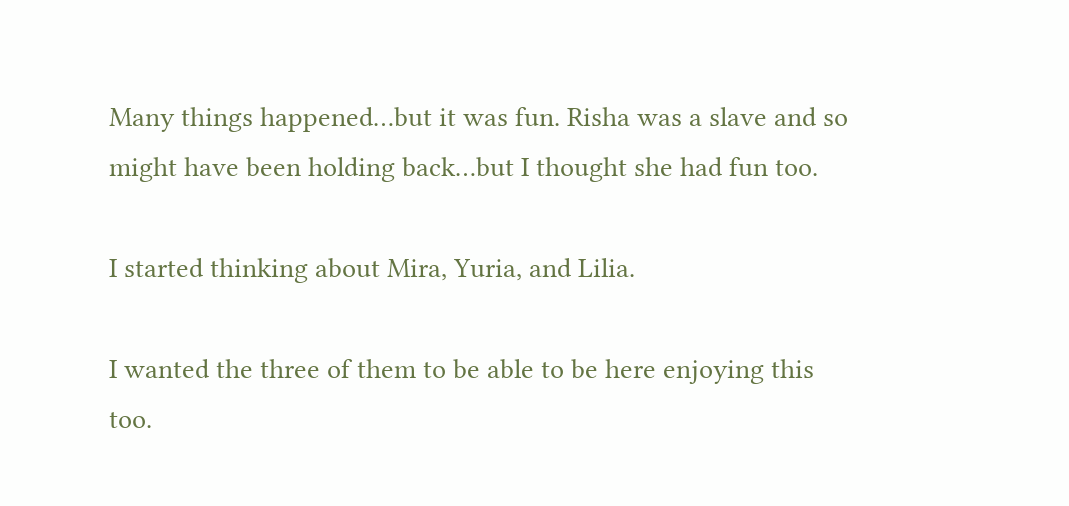Many things happened…but it was fun. Risha was a slave and so might have been holding back…but I thought she had fun too.

I started thinking about Mira, Yuria, and Lilia.

I wanted the three of them to be able to be here enjoying this too.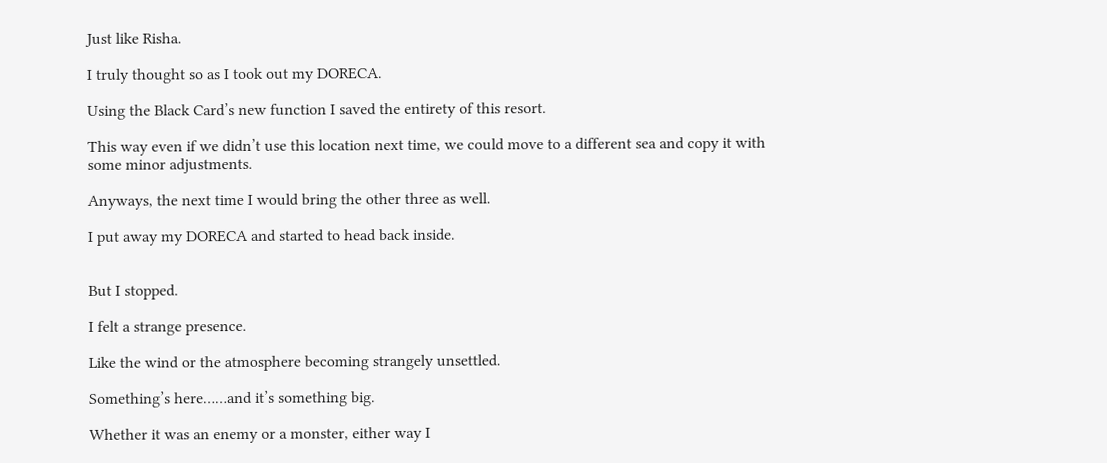Just like Risha.

I truly thought so as I took out my DORECA.

Using the Black Card’s new function I saved the entirety of this resort.

This way even if we didn’t use this location next time, we could move to a different sea and copy it with some minor adjustments.

Anyways, the next time I would bring the other three as well.

I put away my DORECA and started to head back inside.


But I stopped.

I felt a strange presence.

Like the wind or the atmosphere becoming strangely unsettled.

Something’s here……and it’s something big.

Whether it was an enemy or a monster, either way I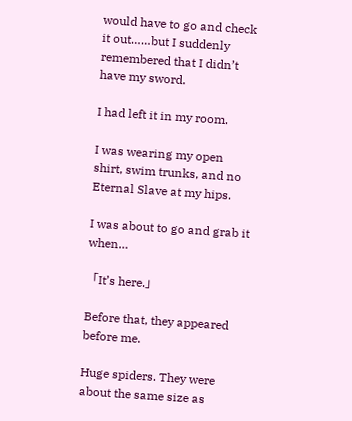would have to go and check it out……but I suddenly remembered that I didn’t have my sword.

I had left it in my room.

I was wearing my open shirt, swim trunks, and no Eternal Slave at my hips.

I was about to go and grab it when…

「It’s here.」

Before that, they appeared before me.

Huge spiders. They were about the same size as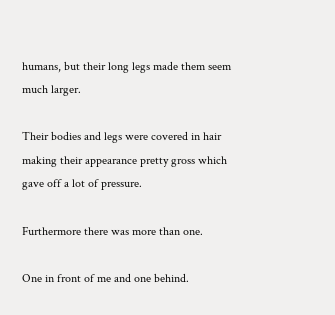humans, but their long legs made them seem much larger.

Their bodies and legs were covered in hair making their appearance pretty gross which gave off a lot of pressure.

Furthermore there was more than one.

One in front of me and one behind.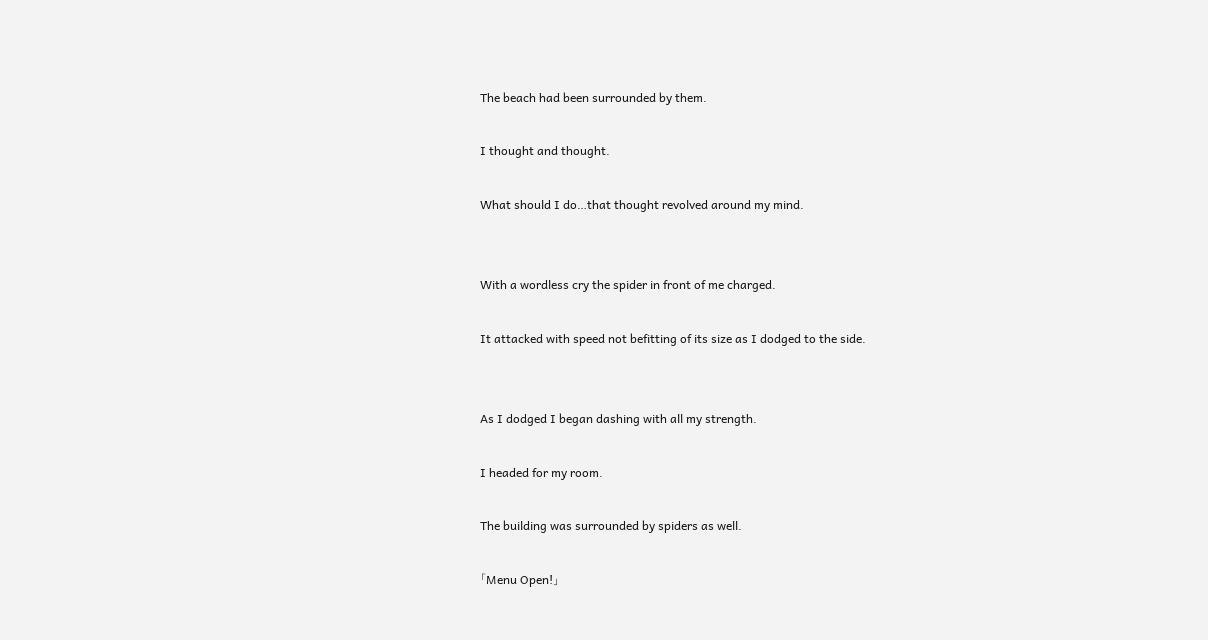The beach had been surrounded by them.

I thought and thought.

What should I do…that thought revolved around my mind.


With a wordless cry the spider in front of me charged.

It attacked with speed not befitting of its size as I dodged to the side.


As I dodged I began dashing with all my strength.

I headed for my room.

The building was surrounded by spiders as well.

「Menu Open!」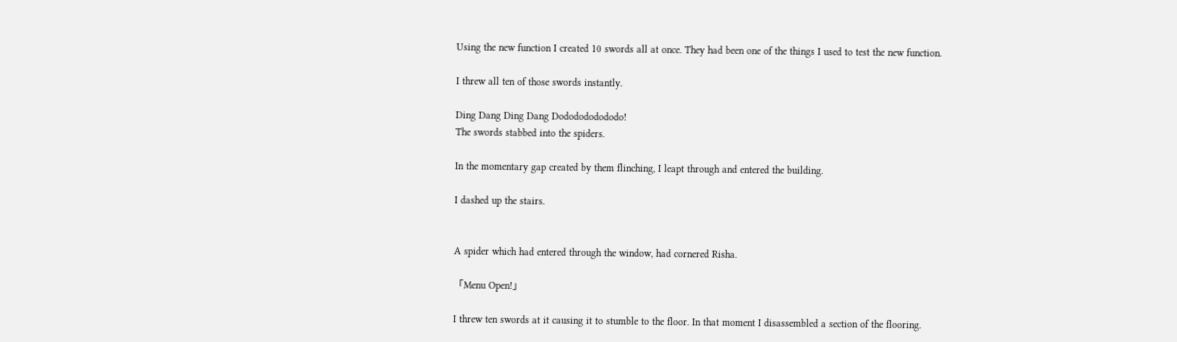Using the new function I created 10 swords all at once. They had been one of the things I used to test the new function.

I threw all ten of those swords instantly.

Ding Dang Ding Dang Dododododododo!
The swords stabbed into the spiders.

In the momentary gap created by them flinching, I leapt through and entered the building.

I dashed up the stairs.


A spider which had entered through the window, had cornered Risha.

「Menu Open!」

I threw ten swords at it causing it to stumble to the floor. In that moment I disassembled a section of the flooring.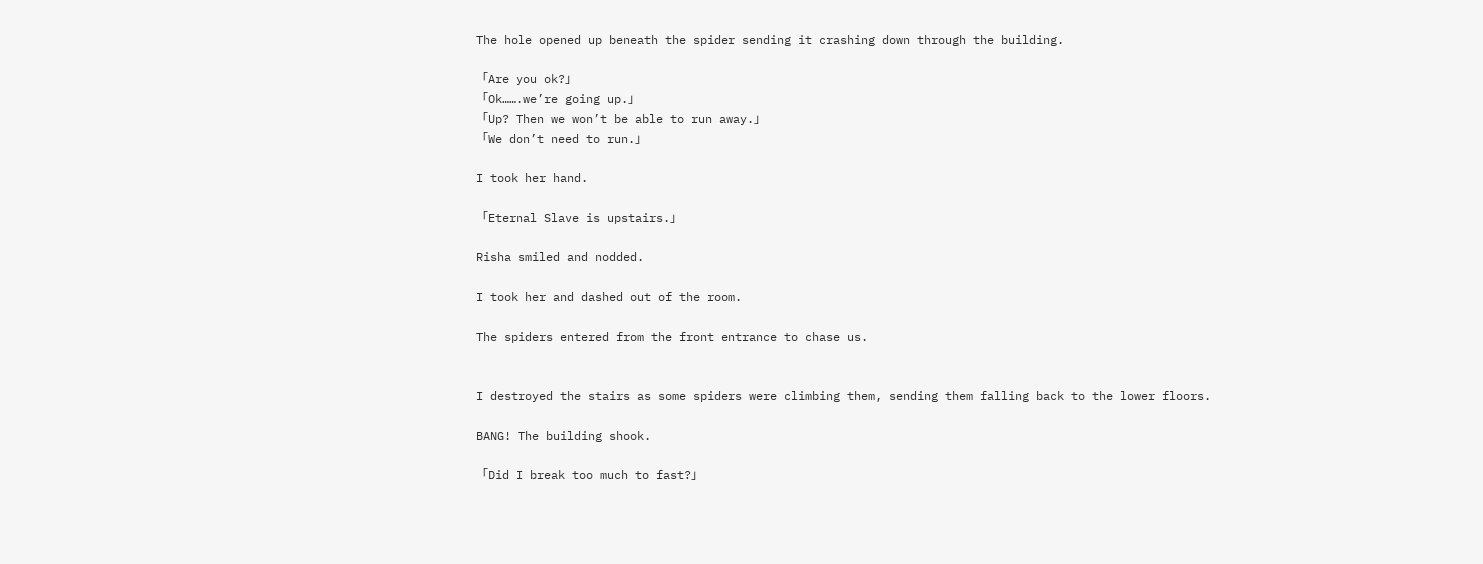The hole opened up beneath the spider sending it crashing down through the building.

「Are you ok?」
「Ok…….we’re going up.」
「Up? Then we won’t be able to run away.」
「We don’t need to run.」

I took her hand.

「Eternal Slave is upstairs.」

Risha smiled and nodded.

I took her and dashed out of the room.

The spiders entered from the front entrance to chase us.


I destroyed the stairs as some spiders were climbing them, sending them falling back to the lower floors.

BANG! The building shook.

「Did I break too much to fast?」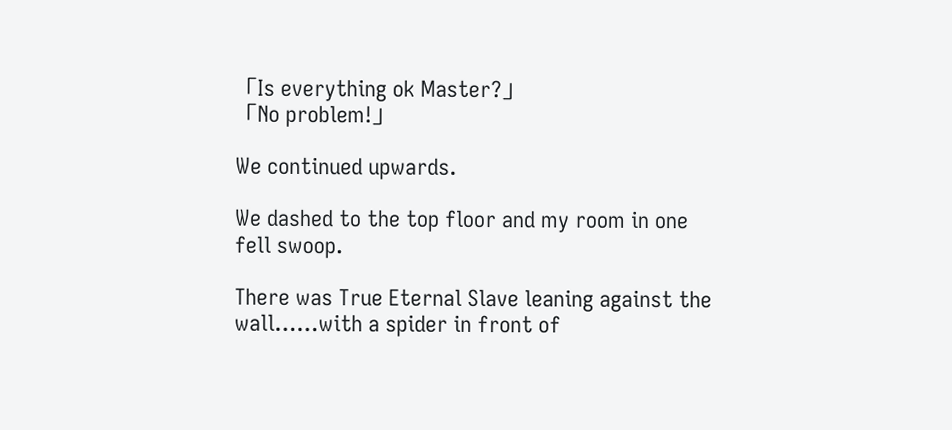「Is everything ok Master?」
「No problem!」

We continued upwards.

We dashed to the top floor and my room in one fell swoop.

There was True Eternal Slave leaning against the wall……with a spider in front of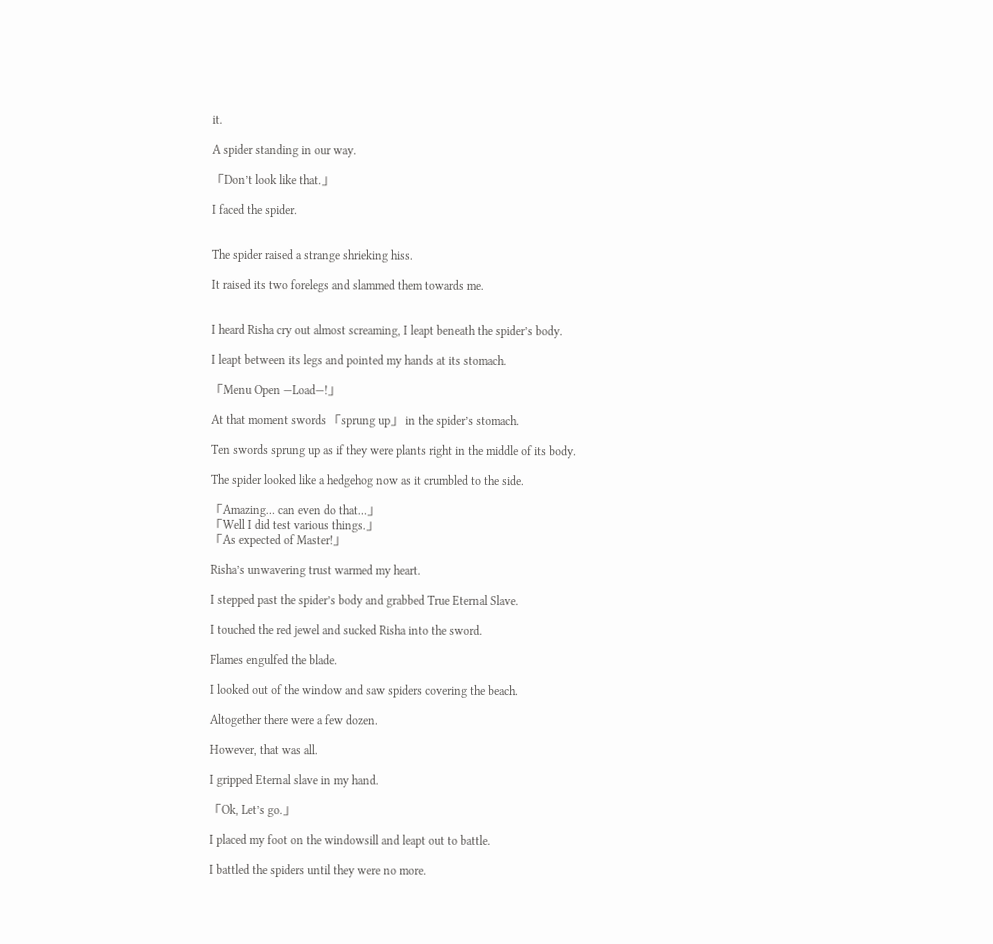it.

A spider standing in our way.

「Don’t look like that.」

I faced the spider.


The spider raised a strange shrieking hiss.

It raised its two forelegs and slammed them towards me.


I heard Risha cry out almost screaming, I leapt beneath the spider’s body.

I leapt between its legs and pointed my hands at its stomach.

「Menu Open —Load—!」

At that moment swords 「sprung up」 in the spider’s stomach.

Ten swords sprung up as if they were plants right in the middle of its body.

The spider looked like a hedgehog now as it crumbled to the side.

「Amazing… can even do that…」
「Well I did test various things.」
「As expected of Master!」

Risha’s unwavering trust warmed my heart.

I stepped past the spider’s body and grabbed True Eternal Slave.

I touched the red jewel and sucked Risha into the sword.

Flames engulfed the blade.

I looked out of the window and saw spiders covering the beach.

Altogether there were a few dozen.

However, that was all.

I gripped Eternal slave in my hand.

「Ok, Let’s go.」

I placed my foot on the windowsill and leapt out to battle.

I battled the spiders until they were no more.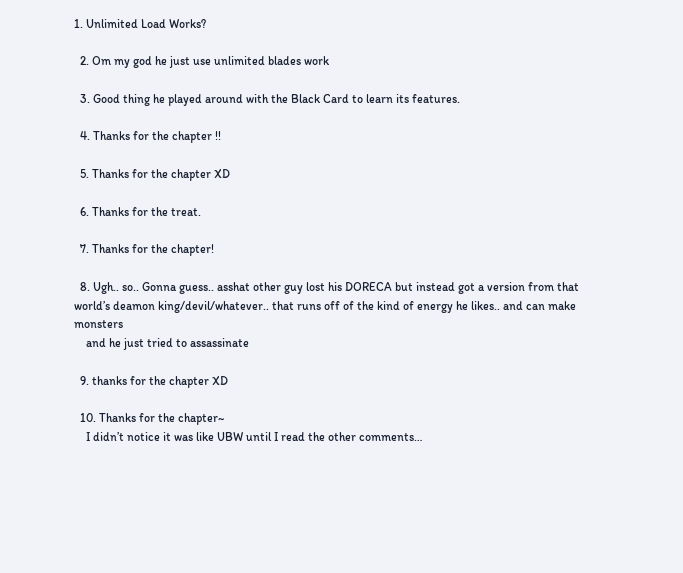1. Unlimited Load Works?

  2. Om my god he just use unlimited blades work

  3. Good thing he played around with the Black Card to learn its features.

  4. Thanks for the chapter !!

  5. Thanks for the chapter XD

  6. Thanks for the treat.

  7. Thanks for the chapter!

  8. Ugh.. so.. Gonna guess.. asshat other guy lost his DORECA but instead got a version from that world’s deamon king/devil/whatever.. that runs off of the kind of energy he likes.. and can make monsters
    and he just tried to assassinate

  9. thanks for the chapter XD

  10. Thanks for the chapter~
    I didn’t notice it was like UBW until I read the other comments…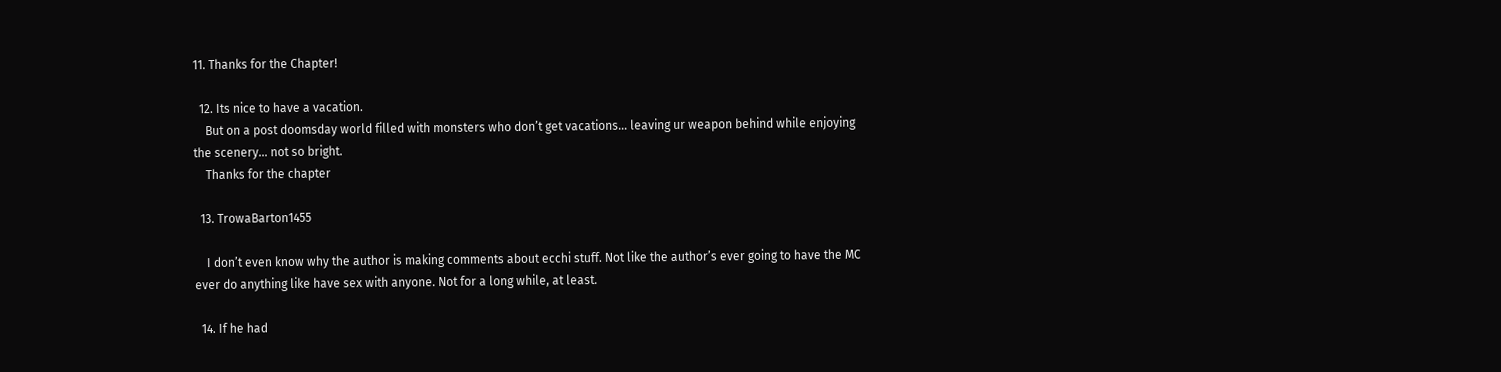11. Thanks for the Chapter!

  12. Its nice to have a vacation.
    But on a post doomsday world filled with monsters who don’t get vacations… leaving ur weapon behind while enjoying the scenery… not so bright.
    Thanks for the chapter

  13. TrowaBarton1455

    I don’t even know why the author is making comments about ecchi stuff. Not like the author’s ever going to have the MC ever do anything like have sex with anyone. Not for a long while, at least.

  14. If he had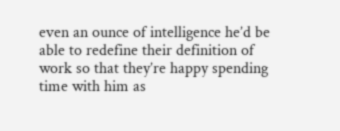even an ounce of intelligence he’d be able to redefine their definition of work so that they’re happy spending time with him as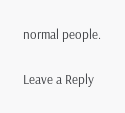normal people.

Leave a Reply